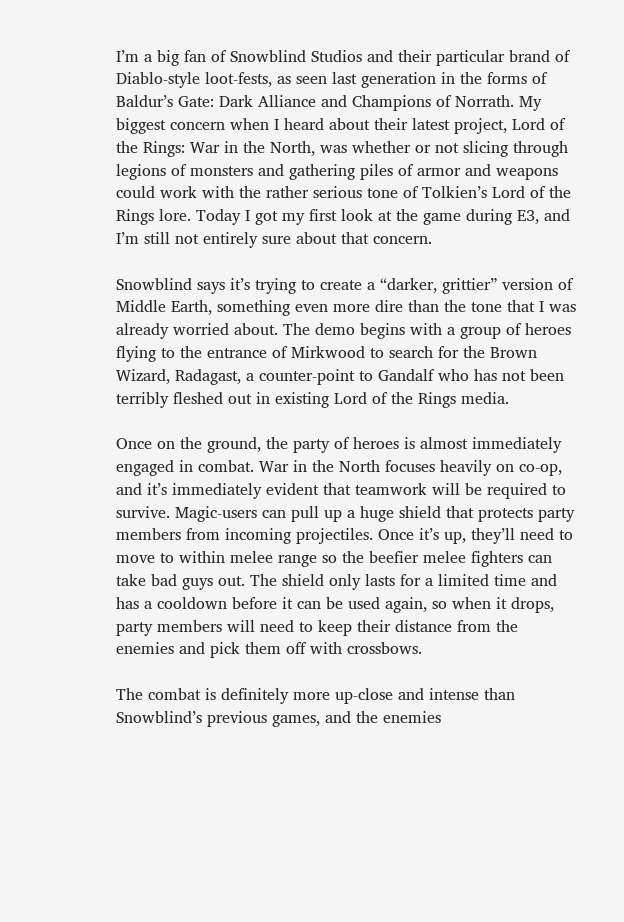I’m a big fan of Snowblind Studios and their particular brand of Diablo-style loot-fests, as seen last generation in the forms of Baldur’s Gate: Dark Alliance and Champions of Norrath. My biggest concern when I heard about their latest project, Lord of the Rings: War in the North, was whether or not slicing through legions of monsters and gathering piles of armor and weapons could work with the rather serious tone of Tolkien’s Lord of the Rings lore. Today I got my first look at the game during E3, and I’m still not entirely sure about that concern.

Snowblind says it’s trying to create a “darker, grittier” version of Middle Earth, something even more dire than the tone that I was already worried about. The demo begins with a group of heroes flying to the entrance of Mirkwood to search for the Brown Wizard, Radagast, a counter-point to Gandalf who has not been terribly fleshed out in existing Lord of the Rings media.

Once on the ground, the party of heroes is almost immediately engaged in combat. War in the North focuses heavily on co-op, and it’s immediately evident that teamwork will be required to survive. Magic-users can pull up a huge shield that protects party members from incoming projectiles. Once it’s up, they’ll need to move to within melee range so the beefier melee fighters can take bad guys out. The shield only lasts for a limited time and has a cooldown before it can be used again, so when it drops, party members will need to keep their distance from the enemies and pick them off with crossbows.

The combat is definitely more up-close and intense than Snowblind’s previous games, and the enemies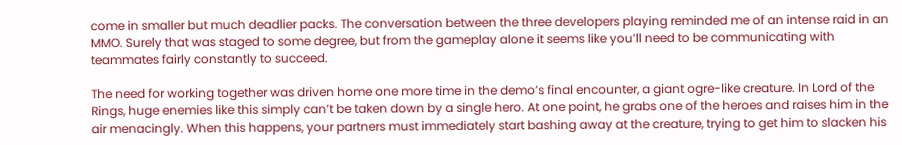come in smaller but much deadlier packs. The conversation between the three developers playing reminded me of an intense raid in an MMO. Surely that was staged to some degree, but from the gameplay alone it seems like you’ll need to be communicating with teammates fairly constantly to succeed.

The need for working together was driven home one more time in the demo’s final encounter, a giant ogre-like creature. In Lord of the Rings, huge enemies like this simply can’t be taken down by a single hero. At one point, he grabs one of the heroes and raises him in the air menacingly. When this happens, your partners must immediately start bashing away at the creature, trying to get him to slacken his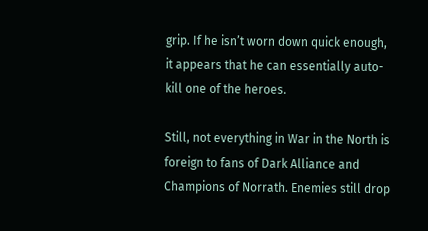grip. If he isn’t worn down quick enough, it appears that he can essentially auto-kill one of the heroes.

Still, not everything in War in the North is foreign to fans of Dark Alliance and Champions of Norrath. Enemies still drop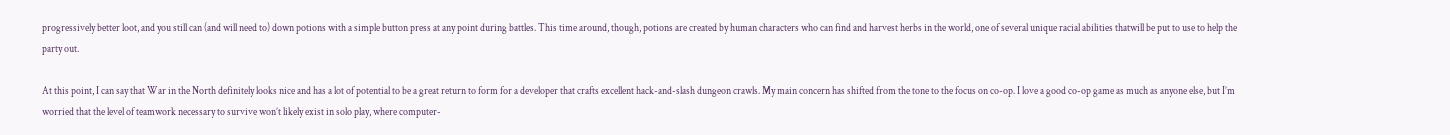progressively better loot, and you still can (and will need to) down potions with a simple button press at any point during battles. This time around, though, potions are created by human characters who can find and harvest herbs in the world, one of several unique racial abilities thatwill be put to use to help the party out.

At this point, I can say that War in the North definitely looks nice and has a lot of potential to be a great return to form for a developer that crafts excellent hack-and-slash dungeon crawls. My main concern has shifted from the tone to the focus on co-op. I love a good co-op game as much as anyone else, but I’m worried that the level of teamwork necessary to survive won’t likely exist in solo play, where computer-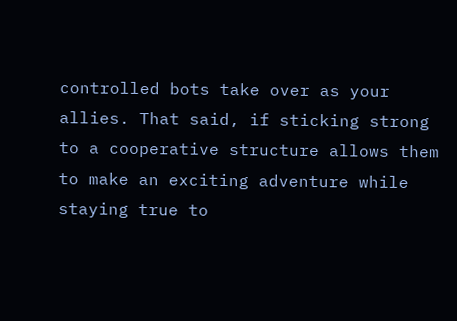controlled bots take over as your allies. That said, if sticking strong to a cooperative structure allows them to make an exciting adventure while staying true to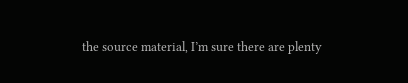the source material, I’m sure there are plenty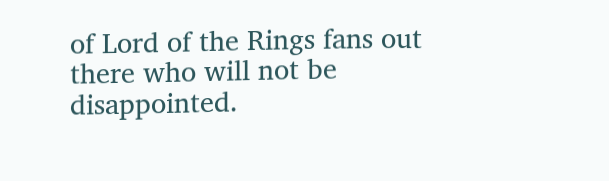of Lord of the Rings fans out there who will not be disappointed.